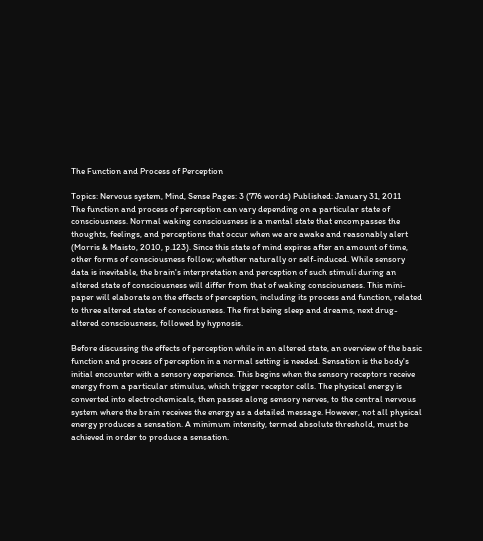The Function and Process of Perception

Topics: Nervous system, Mind, Sense Pages: 3 (776 words) Published: January 31, 2011
The function and process of perception can vary depending on a particular state of consciousness. Normal waking consciousness is a mental state that encompasses the thoughts, feelings, and perceptions that occur when we are awake and reasonably alert (Morris & Maisto, 2010, p.123). Since this state of mind expires after an amount of time, other forms of consciousness follow; whether naturally or self-induced. While sensory data is inevitable, the brain's interpretation and perception of such stimuli during an altered state of consciousness will differ from that of waking consciousness. This mini-paper will elaborate on the effects of perception, including its process and function, related to three altered states of consciousness. The first being sleep and dreams, next drug-altered consciousness, followed by hypnosis.

Before discussing the effects of perception while in an altered state, an overview of the basic function and process of perception in a normal setting is needed. Sensation is the body's initial encounter with a sensory experience. This begins when the sensory receptors receive energy from a particular stimulus, which trigger receptor cells. The physical energy is converted into electrochemicals, then passes along sensory nerves, to the central nervous system where the brain receives the energy as a detailed message. However, not all physical energy produces a sensation. A minimum intensity, termed absolute threshold, must be achieved in order to produce a sensation.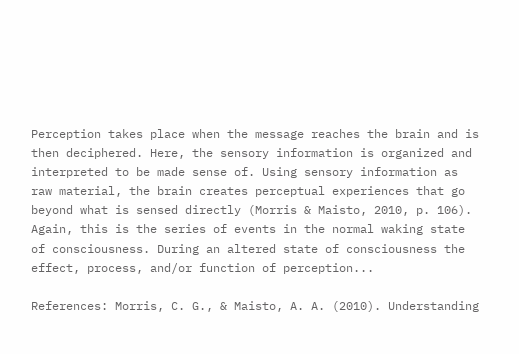Perception takes place when the message reaches the brain and is then deciphered. Here, the sensory information is organized and interpreted to be made sense of. Using sensory information as raw material, the brain creates perceptual experiences that go beyond what is sensed directly (Morris & Maisto, 2010, p. 106). Again, this is the series of events in the normal waking state of consciousness. During an altered state of consciousness the effect, process, and/or function of perception...

References: Morris, C. G., & Maisto, A. A. (2010). Understanding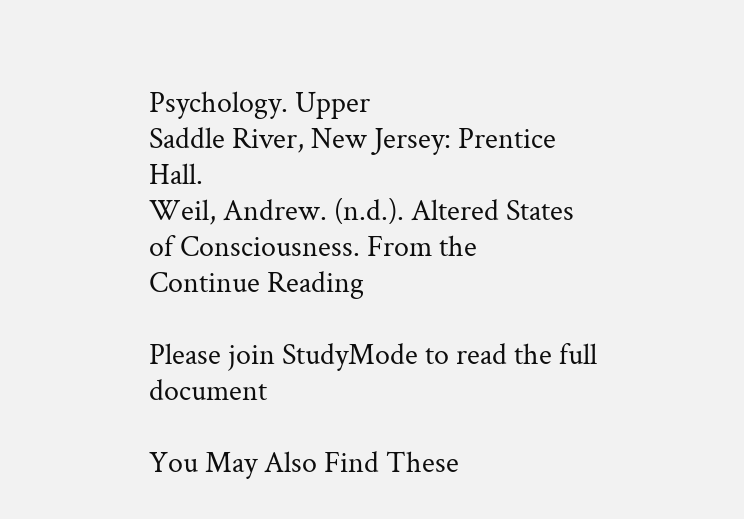Psychology. Upper
Saddle River, New Jersey: Prentice Hall.
Weil, Andrew. (n.d.). Altered States of Consciousness. From the
Continue Reading

Please join StudyMode to read the full document

You May Also Find These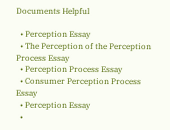Documents Helpful

  • Perception Essay
  • The Perception of the Perception Process Essay
  • Perception Process Essay
  • Consumer Perception Process Essay
  • Perception Essay
  •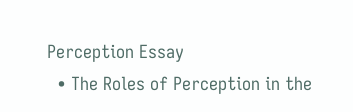Perception Essay
  • The Roles of Perception in the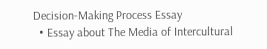Decision-Making Process Essay
  • Essay about The Media of Intercultural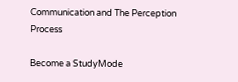Communication and The Perception Process

Become a StudyMode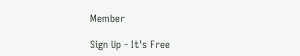Member

Sign Up - It's Free